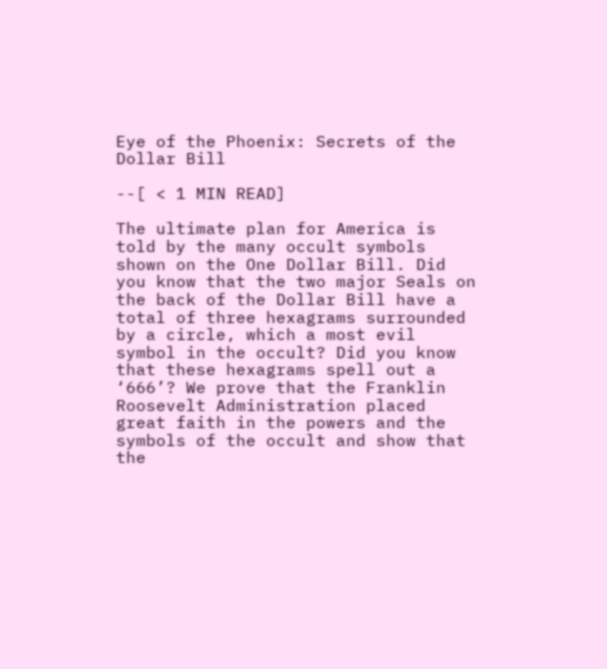Eye of the Phoenix: Secrets of the Dollar Bill

--[ < 1 MIN READ]

The ultimate plan for America is told by the many occult symbols shown on the One Dollar Bill. Did you know that the two major Seals on the back of the Dollar Bill have a total of three hexagrams surrounded by a circle, which a most evil symbol in the occult? Did you know that these hexagrams spell out a ‘666’? We prove that the Franklin Roosevelt Administration placed great faith in the powers and the symbols of the occult and show that the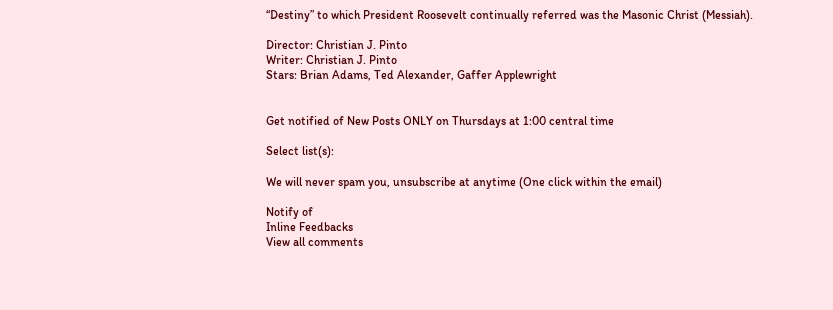“Destiny” to which President Roosevelt continually referred was the Masonic Christ (Messiah).

Director: Christian J. Pinto
Writer: Christian J. Pinto
Stars: Brian Adams, Ted Alexander, Gaffer Applewright


Get notified of New Posts ONLY on Thursdays at 1:00 central time

Select list(s):

We will never spam you, unsubscribe at anytime (One click within the email)

Notify of
Inline Feedbacks
View all comments